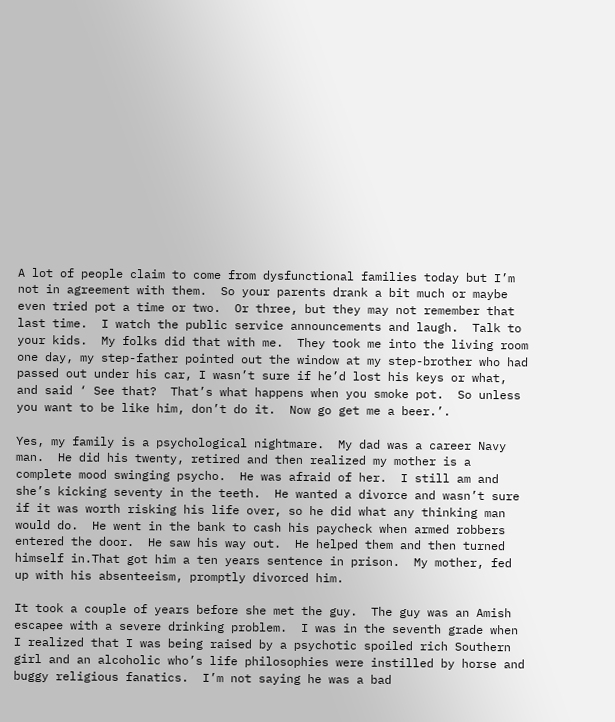A lot of people claim to come from dysfunctional families today but I’m not in agreement with them.  So your parents drank a bit much or maybe even tried pot a time or two.  Or three, but they may not remember that last time.  I watch the public service announcements and laugh.  Talk to your kids.  My folks did that with me.  They took me into the living room one day, my step-father pointed out the window at my step-brother who had passed out under his car, I wasn’t sure if he’d lost his keys or what, and said ‘ See that?  That’s what happens when you smoke pot.  So unless you want to be like him, don’t do it.  Now go get me a beer.’.

Yes, my family is a psychological nightmare.  My dad was a career Navy man.  He did his twenty, retired and then realized my mother is a complete mood swinging psycho.  He was afraid of her.  I still am and she’s kicking seventy in the teeth.  He wanted a divorce and wasn’t sure if it was worth risking his life over, so he did what any thinking man would do.  He went in the bank to cash his paycheck when armed robbers entered the door.  He saw his way out.  He helped them and then turned himself in.That got him a ten years sentence in prison.  My mother, fed up with his absenteeism, promptly divorced him.

It took a couple of years before she met the guy.  The guy was an Amish escapee with a severe drinking problem.  I was in the seventh grade when I realized that I was being raised by a psychotic spoiled rich Southern girl and an alcoholic who’s life philosophies were instilled by horse and buggy religious fanatics.  I’m not saying he was a bad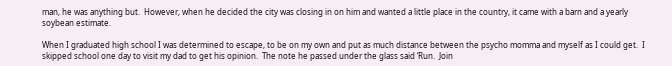man, he was anything but.  However, when he decided the city was closing in on him and wanted a little place in the country, it came with a barn and a yearly soybean estimate.

When I graduated high school I was determined to escape, to be on my own and put as much distance between the psycho momma and myself as I could get.  I skipped school one day to visit my dad to get his opinion.  The note he passed under the glass said ‘Run.  Join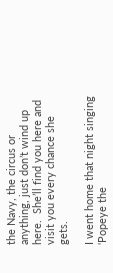the Navy, the circus or anything, just don’t wind up here.  She’ll find you here and visit you every chance she gets.

I went home that night singing ‘Popeye the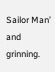Sailor Man’ and grinning.